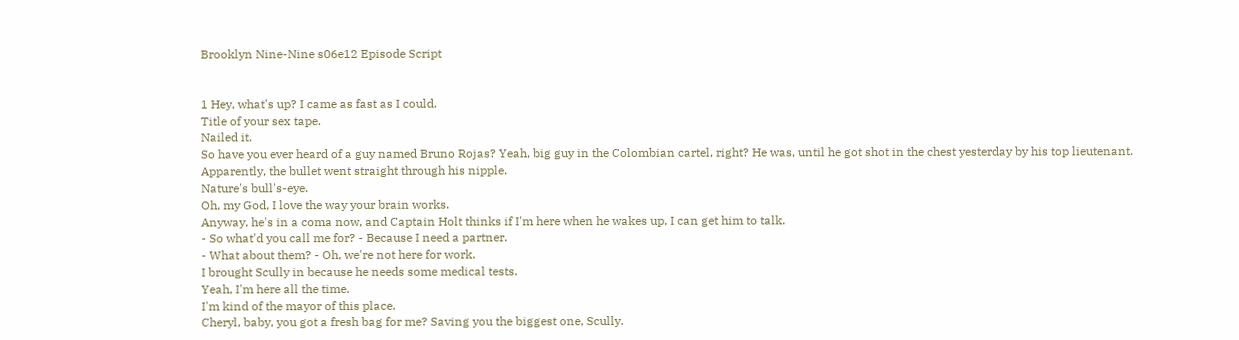Brooklyn Nine-Nine s06e12 Episode Script


1 Hey, what's up? I came as fast as I could.
Title of your sex tape.
Nailed it.
So have you ever heard of a guy named Bruno Rojas? Yeah, big guy in the Colombian cartel, right? He was, until he got shot in the chest yesterday by his top lieutenant.
Apparently, the bullet went straight through his nipple.
Nature's bull's-eye.
Oh, my God, I love the way your brain works.
Anyway, he's in a coma now, and Captain Holt thinks if I'm here when he wakes up, I can get him to talk.
- So what'd you call me for? - Because I need a partner.
- What about them? - Oh, we're not here for work.
I brought Scully in because he needs some medical tests.
Yeah, I'm here all the time.
I'm kind of the mayor of this place.
Cheryl, baby, you got a fresh bag for me? Saving you the biggest one, Scully.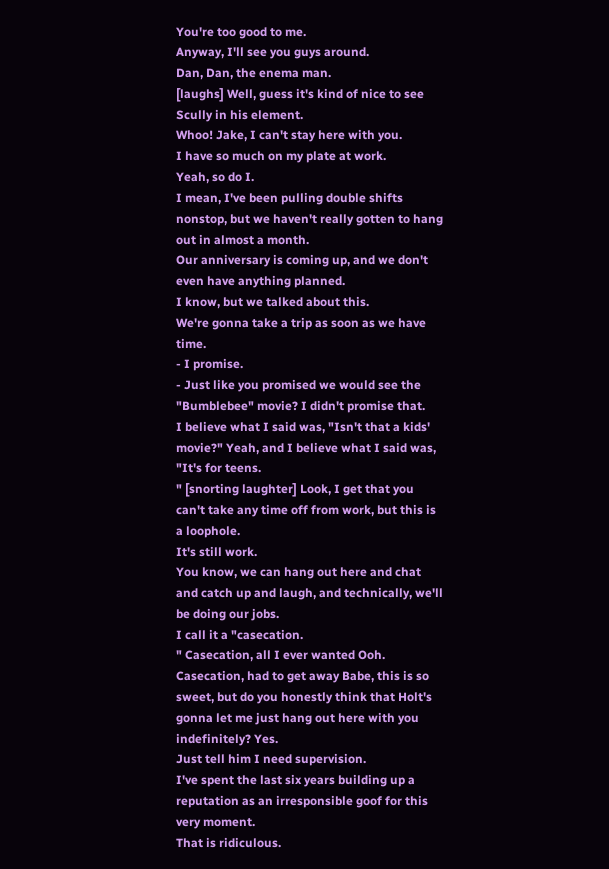You're too good to me.
Anyway, I'll see you guys around.
Dan, Dan, the enema man.
[laughs] Well, guess it's kind of nice to see Scully in his element.
Whoo! Jake, I can't stay here with you.
I have so much on my plate at work.
Yeah, so do I.
I mean, I've been pulling double shifts nonstop, but we haven't really gotten to hang out in almost a month.
Our anniversary is coming up, and we don't even have anything planned.
I know, but we talked about this.
We're gonna take a trip as soon as we have time.
- I promise.
- Just like you promised we would see the "Bumblebee" movie? I didn't promise that.
I believe what I said was, "Isn't that a kids' movie?" Yeah, and I believe what I said was, "It's for teens.
" [snorting laughter] Look, I get that you can't take any time off from work, but this is a loophole.
It's still work.
You know, we can hang out here and chat and catch up and laugh, and technically, we'll be doing our jobs.
I call it a "casecation.
" Casecation, all I ever wanted Ooh.
Casecation, had to get away Babe, this is so sweet, but do you honestly think that Holt's gonna let me just hang out here with you indefinitely? Yes.
Just tell him I need supervision.
I've spent the last six years building up a reputation as an irresponsible goof for this very moment.
That is ridiculous.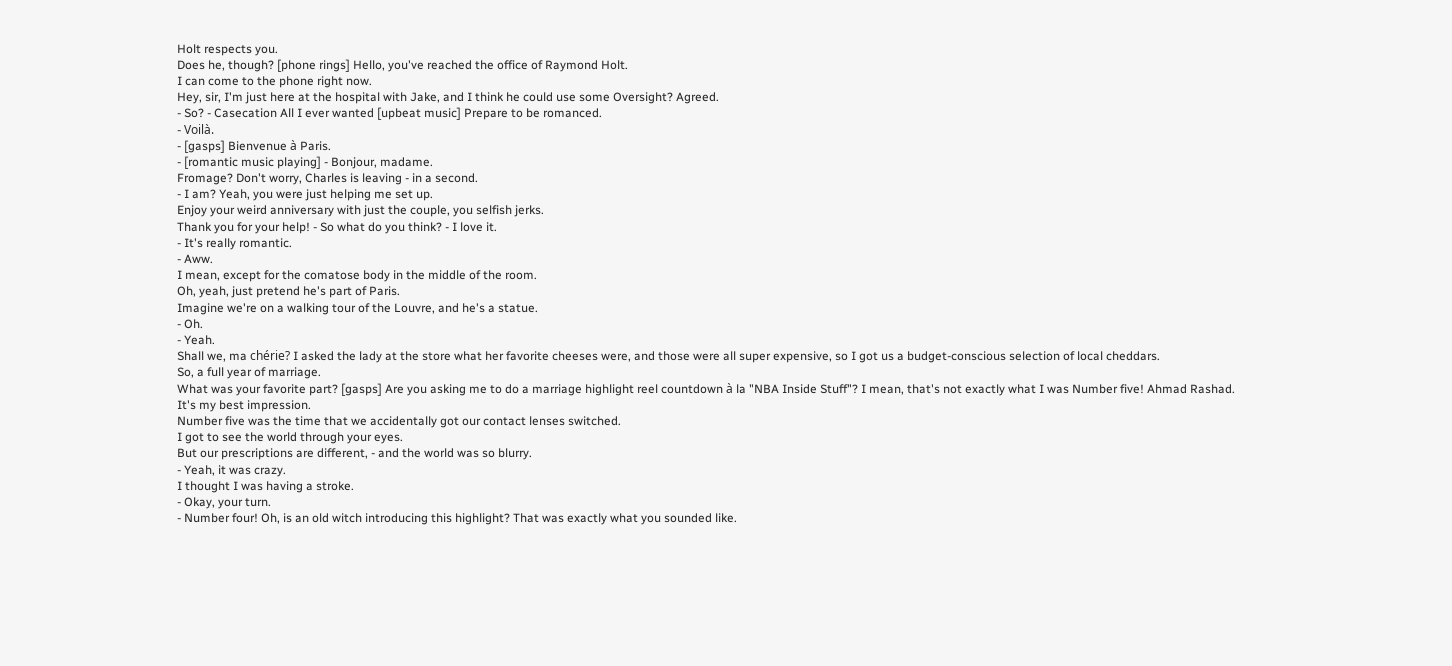Holt respects you.
Does he, though? [phone rings] Hello, you've reached the office of Raymond Holt.
I can come to the phone right now.
Hey, sir, I'm just here at the hospital with Jake, and I think he could use some Oversight? Agreed.
- So? - Casecation All I ever wanted [upbeat music] Prepare to be romanced.
- Voilà.
- [gasps] Bienvenue à Paris.
- [romantic music playing] - Bonjour, madame.
Fromage? Don't worry, Charles is leaving - in a second.
- I am? Yeah, you were just helping me set up.
Enjoy your weird anniversary with just the couple, you selfish jerks.
Thank you for your help! - So what do you think? - I love it.
- It's really romantic.
- Aww.
I mean, except for the comatose body in the middle of the room.
Oh, yeah, just pretend he's part of Paris.
Imagine we're on a walking tour of the Louvre, and he's a statue.
- Oh.
- Yeah.
Shall we, ma chérie? I asked the lady at the store what her favorite cheeses were, and those were all super expensive, so I got us a budget-conscious selection of local cheddars.
So, a full year of marriage.
What was your favorite part? [gasps] Are you asking me to do a marriage highlight reel countdown à la "NBA Inside Stuff"? I mean, that's not exactly what I was Number five! Ahmad Rashad.
It's my best impression.
Number five was the time that we accidentally got our contact lenses switched.
I got to see the world through your eyes.
But our prescriptions are different, - and the world was so blurry.
- Yeah, it was crazy.
I thought I was having a stroke.
- Okay, your turn.
- Number four! Oh, is an old witch introducing this highlight? That was exactly what you sounded like.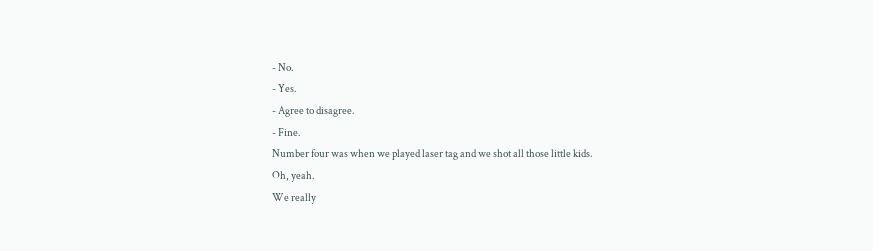- No.
- Yes.
- Agree to disagree.
- Fine.
Number four was when we played laser tag and we shot all those little kids.
Oh, yeah.
We really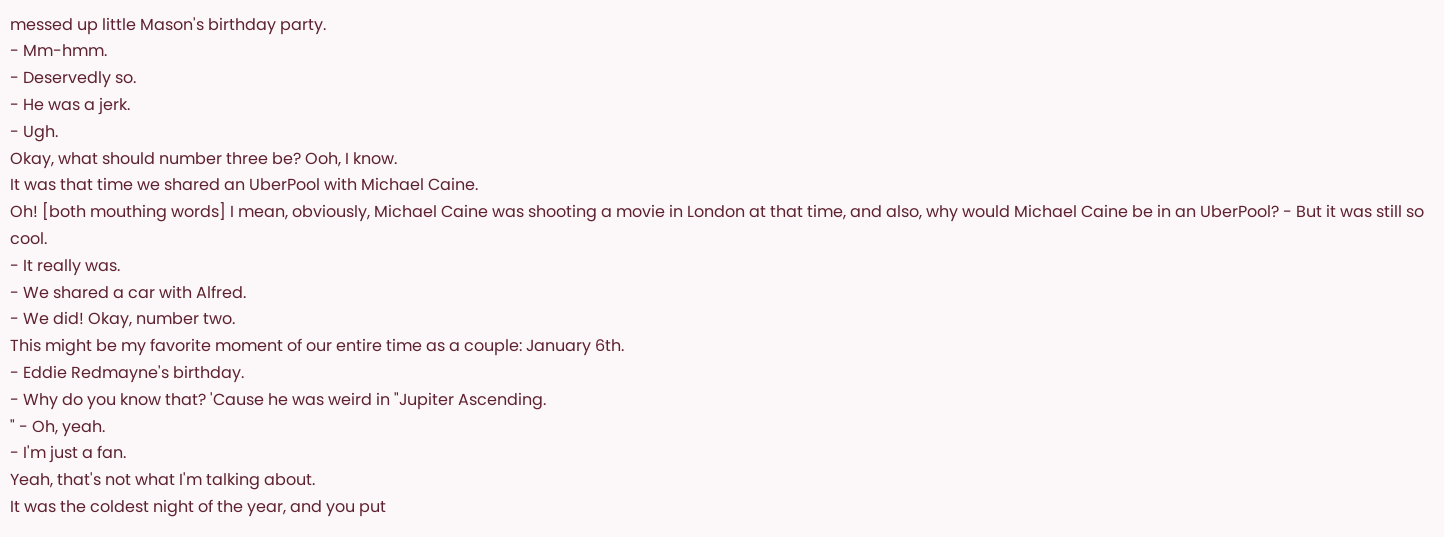messed up little Mason's birthday party.
- Mm-hmm.
- Deservedly so.
- He was a jerk.
- Ugh.
Okay, what should number three be? Ooh, I know.
It was that time we shared an UberPool with Michael Caine.
Oh! [both mouthing words] I mean, obviously, Michael Caine was shooting a movie in London at that time, and also, why would Michael Caine be in an UberPool? - But it was still so cool.
- It really was.
- We shared a car with Alfred.
- We did! Okay, number two.
This might be my favorite moment of our entire time as a couple: January 6th.
- Eddie Redmayne's birthday.
- Why do you know that? 'Cause he was weird in "Jupiter Ascending.
" - Oh, yeah.
- I'm just a fan.
Yeah, that's not what I'm talking about.
It was the coldest night of the year, and you put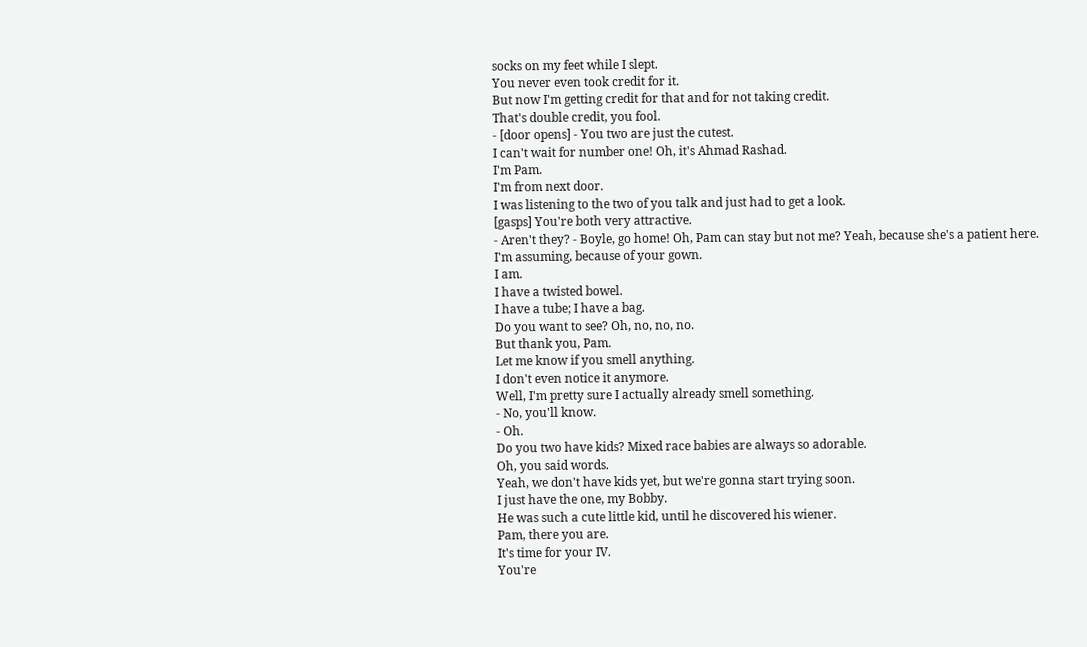socks on my feet while I slept.
You never even took credit for it.
But now I'm getting credit for that and for not taking credit.
That's double credit, you fool.
- [door opens] - You two are just the cutest.
I can't wait for number one! Oh, it's Ahmad Rashad.
I'm Pam.
I'm from next door.
I was listening to the two of you talk and just had to get a look.
[gasps] You're both very attractive.
- Aren't they? - Boyle, go home! Oh, Pam can stay but not me? Yeah, because she's a patient here.
I'm assuming, because of your gown.
I am.
I have a twisted bowel.
I have a tube; I have a bag.
Do you want to see? Oh, no, no, no.
But thank you, Pam.
Let me know if you smell anything.
I don't even notice it anymore.
Well, I'm pretty sure I actually already smell something.
- No, you'll know.
- Oh.
Do you two have kids? Mixed race babies are always so adorable.
Oh, you said words.
Yeah, we don't have kids yet, but we're gonna start trying soon.
I just have the one, my Bobby.
He was such a cute little kid, until he discovered his wiener.
Pam, there you are.
It's time for your IV.
You're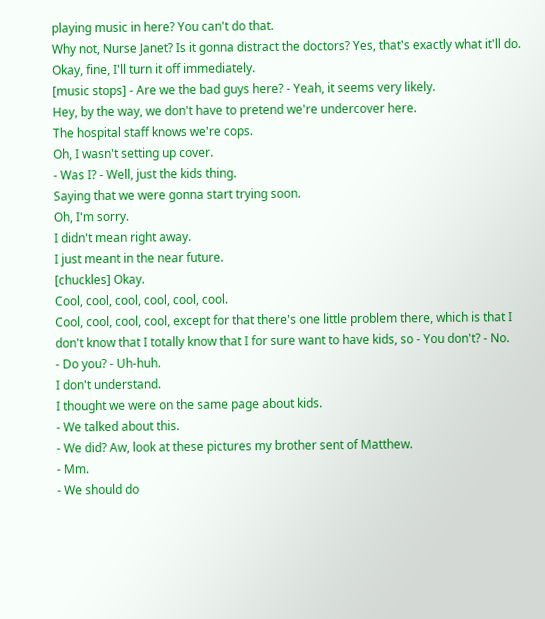playing music in here? You can't do that.
Why not, Nurse Janet? Is it gonna distract the doctors? Yes, that's exactly what it'll do.
Okay, fine, I'll turn it off immediately.
[music stops] - Are we the bad guys here? - Yeah, it seems very likely.
Hey, by the way, we don't have to pretend we're undercover here.
The hospital staff knows we're cops.
Oh, I wasn't setting up cover.
- Was I? - Well, just the kids thing.
Saying that we were gonna start trying soon.
Oh, I'm sorry.
I didn't mean right away.
I just meant in the near future.
[chuckles] Okay.
Cool, cool, cool, cool, cool, cool.
Cool, cool, cool, cool, except for that there's one little problem there, which is that I don't know that I totally know that I for sure want to have kids, so - You don't? - No.
- Do you? - Uh-huh.
I don't understand.
I thought we were on the same page about kids.
- We talked about this.
- We did? Aw, look at these pictures my brother sent of Matthew.
- Mm.
- We should do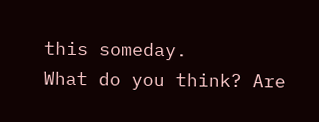this someday.
What do you think? Are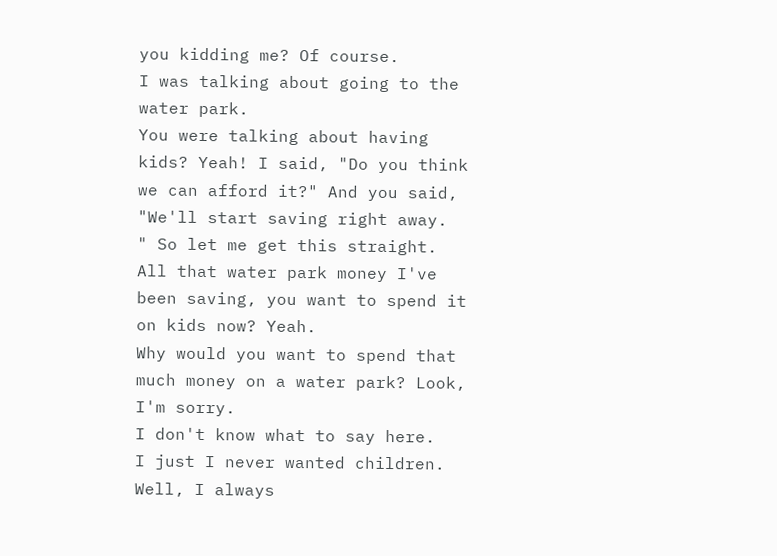you kidding me? Of course.
I was talking about going to the water park.
You were talking about having kids? Yeah! I said, "Do you think we can afford it?" And you said, "We'll start saving right away.
" So let me get this straight.
All that water park money I've been saving, you want to spend it on kids now? Yeah.
Why would you want to spend that much money on a water park? Look, I'm sorry.
I don't know what to say here.
I just I never wanted children.
Well, I always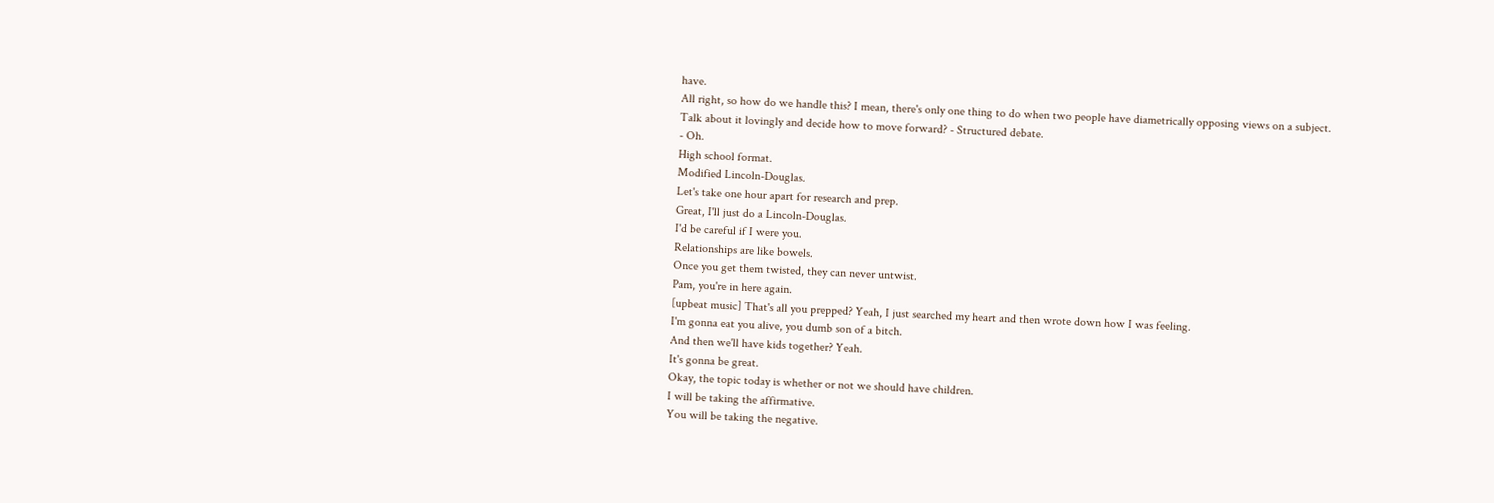have.
All right, so how do we handle this? I mean, there's only one thing to do when two people have diametrically opposing views on a subject.
Talk about it lovingly and decide how to move forward? - Structured debate.
- Oh.
High school format.
Modified Lincoln-Douglas.
Let's take one hour apart for research and prep.
Great, I'll just do a Lincoln-Douglas.
I'd be careful if I were you.
Relationships are like bowels.
Once you get them twisted, they can never untwist.
Pam, you're in here again.
[upbeat music] That's all you prepped? Yeah, I just searched my heart and then wrote down how I was feeling.
I'm gonna eat you alive, you dumb son of a bitch.
And then we'll have kids together? Yeah.
It's gonna be great.
Okay, the topic today is whether or not we should have children.
I will be taking the affirmative.
You will be taking the negative.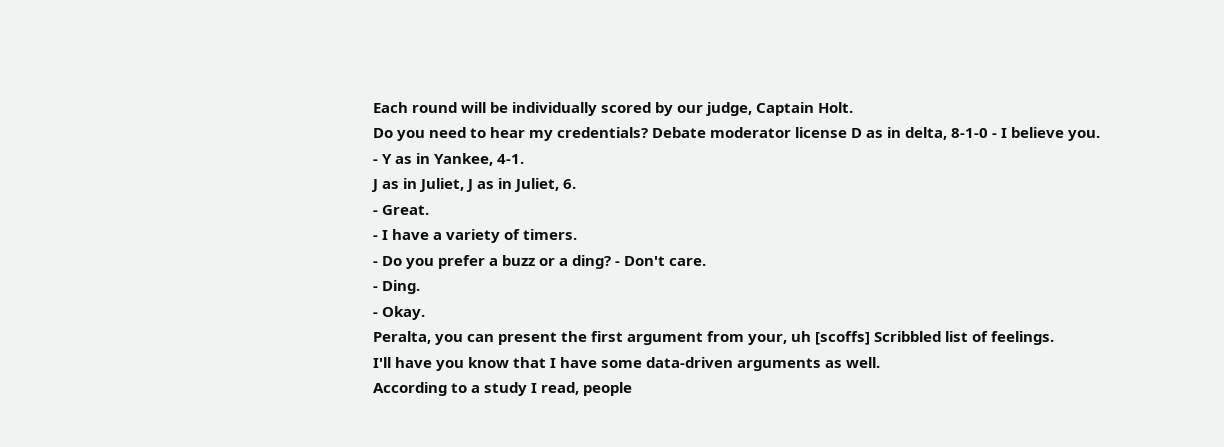Each round will be individually scored by our judge, Captain Holt.
Do you need to hear my credentials? Debate moderator license D as in delta, 8-1-0 - I believe you.
- Y as in Yankee, 4-1.
J as in Juliet, J as in Juliet, 6.
- Great.
- I have a variety of timers.
- Do you prefer a buzz or a ding? - Don't care.
- Ding.
- Okay.
Peralta, you can present the first argument from your, uh [scoffs] Scribbled list of feelings.
I'll have you know that I have some data-driven arguments as well.
According to a study I read, people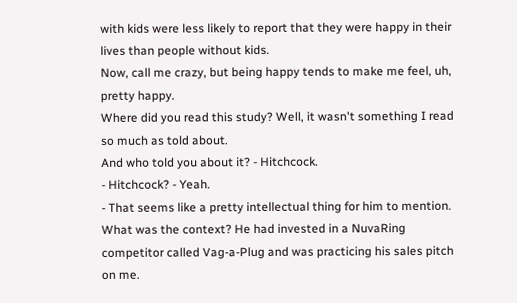with kids were less likely to report that they were happy in their lives than people without kids.
Now, call me crazy, but being happy tends to make me feel, uh, pretty happy.
Where did you read this study? Well, it wasn't something I read so much as told about.
And who told you about it? - Hitchcock.
- Hitchcock? - Yeah.
- That seems like a pretty intellectual thing for him to mention.
What was the context? He had invested in a NuvaRing competitor called Vag-a-Plug and was practicing his sales pitch on me.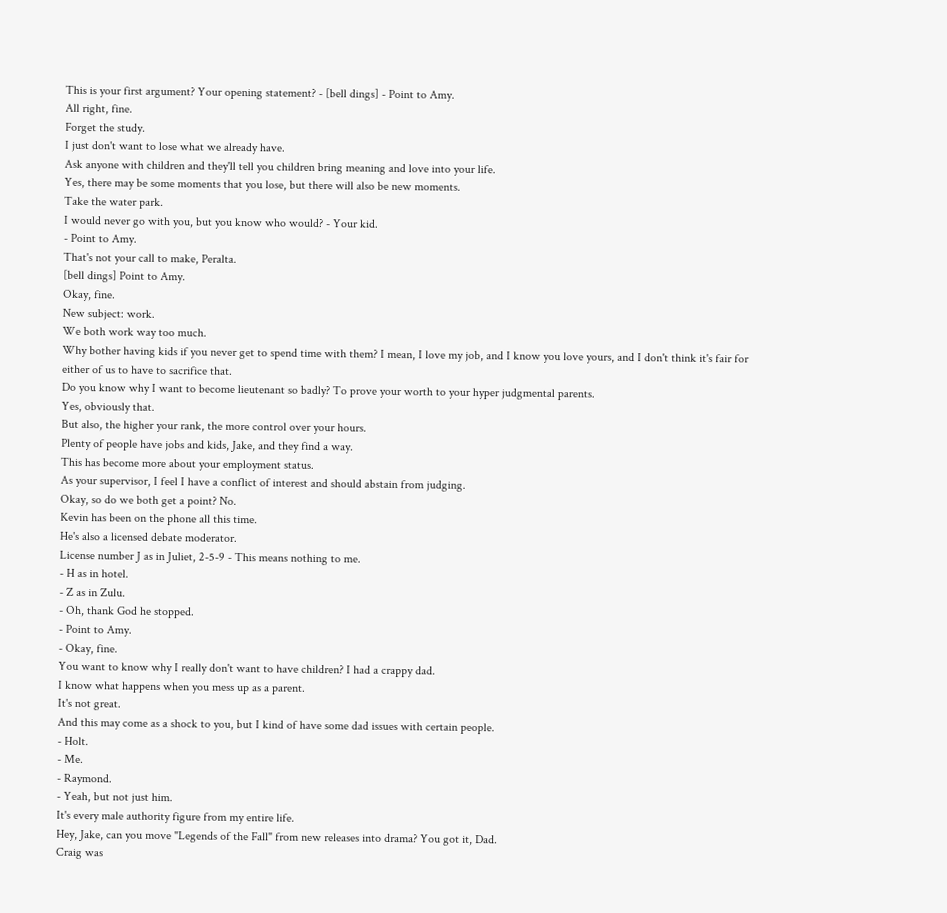This is your first argument? Your opening statement? - [bell dings] - Point to Amy.
All right, fine.
Forget the study.
I just don't want to lose what we already have.
Ask anyone with children and they'll tell you children bring meaning and love into your life.
Yes, there may be some moments that you lose, but there will also be new moments.
Take the water park.
I would never go with you, but you know who would? - Your kid.
- Point to Amy.
That's not your call to make, Peralta.
[bell dings] Point to Amy.
Okay, fine.
New subject: work.
We both work way too much.
Why bother having kids if you never get to spend time with them? I mean, I love my job, and I know you love yours, and I don't think it's fair for either of us to have to sacrifice that.
Do you know why I want to become lieutenant so badly? To prove your worth to your hyper judgmental parents.
Yes, obviously that.
But also, the higher your rank, the more control over your hours.
Plenty of people have jobs and kids, Jake, and they find a way.
This has become more about your employment status.
As your supervisor, I feel I have a conflict of interest and should abstain from judging.
Okay, so do we both get a point? No.
Kevin has been on the phone all this time.
He's also a licensed debate moderator.
License number J as in Juliet, 2-5-9 - This means nothing to me.
- H as in hotel.
- Z as in Zulu.
- Oh, thank God he stopped.
- Point to Amy.
- Okay, fine.
You want to know why I really don't want to have children? I had a crappy dad.
I know what happens when you mess up as a parent.
It's not great.
And this may come as a shock to you, but I kind of have some dad issues with certain people.
- Holt.
- Me.
- Raymond.
- Yeah, but not just him.
It's every male authority figure from my entire life.
Hey, Jake, can you move "Legends of the Fall" from new releases into drama? You got it, Dad.
Craig was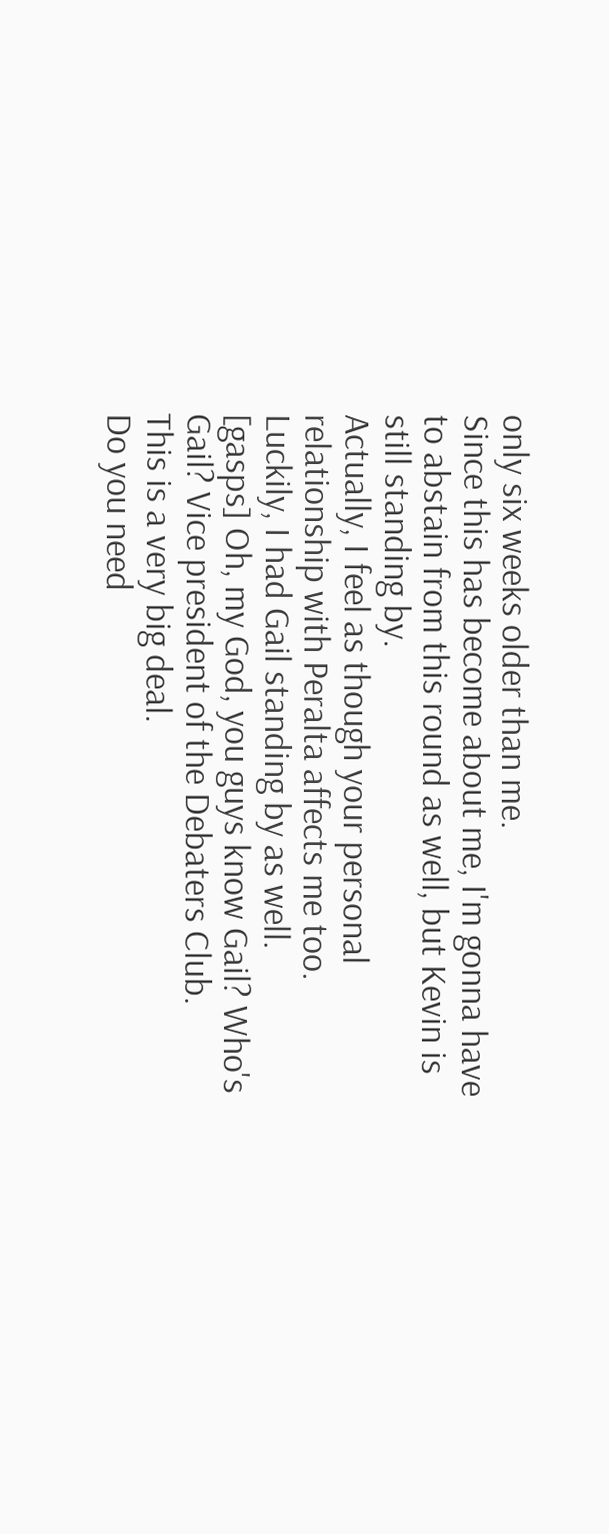only six weeks older than me.
Since this has become about me, I'm gonna have to abstain from this round as well, but Kevin is still standing by.
Actually, I feel as though your personal relationship with Peralta affects me too.
Luckily, I had Gail standing by as well.
[gasps] Oh, my God, you guys know Gail? Who's Gail? Vice president of the Debaters Club.
This is a very big deal.
Do you need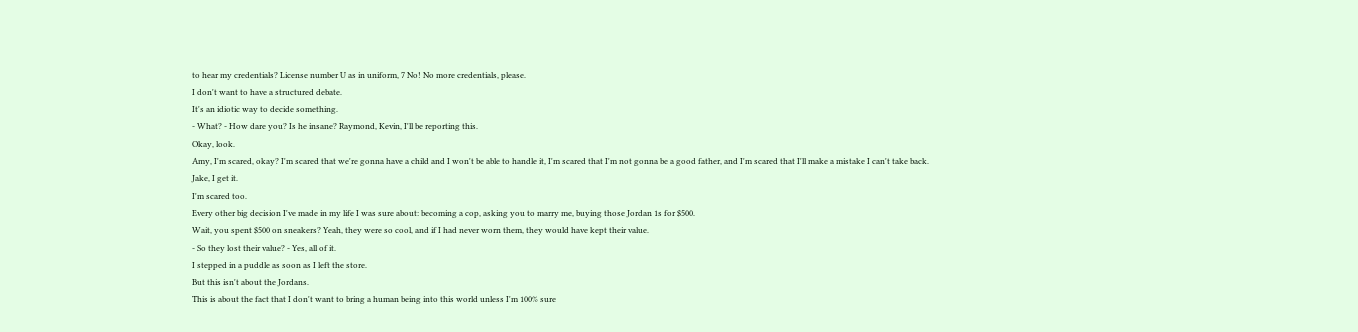to hear my credentials? License number U as in uniform, 7 No! No more credentials, please.
I don't want to have a structured debate.
It's an idiotic way to decide something.
- What? - How dare you? Is he insane? Raymond, Kevin, I'll be reporting this.
Okay, look.
Amy, I'm scared, okay? I'm scared that we're gonna have a child and I won't be able to handle it, I'm scared that I'm not gonna be a good father, and I'm scared that I'll make a mistake I can't take back.
Jake, I get it.
I'm scared too.
Every other big decision I've made in my life I was sure about: becoming a cop, asking you to marry me, buying those Jordan 1s for $500.
Wait, you spent $500 on sneakers? Yeah, they were so cool, and if I had never worn them, they would have kept their value.
- So they lost their value? - Yes, all of it.
I stepped in a puddle as soon as I left the store.
But this isn't about the Jordans.
This is about the fact that I don't want to bring a human being into this world unless I'm 100% sure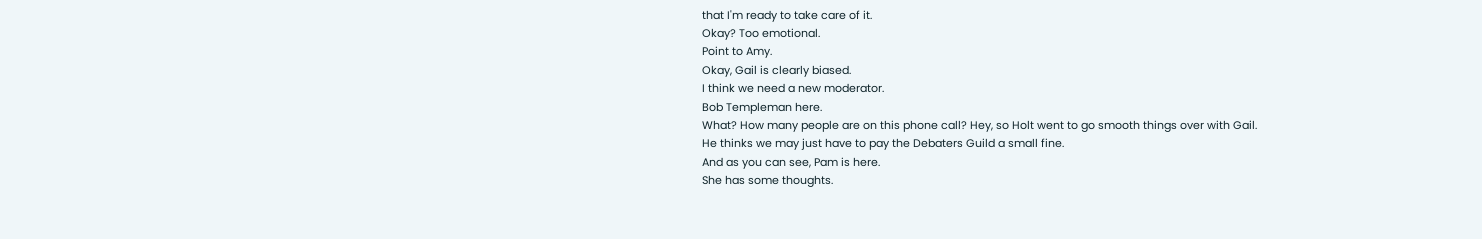that I'm ready to take care of it.
Okay? Too emotional.
Point to Amy.
Okay, Gail is clearly biased.
I think we need a new moderator.
Bob Templeman here.
What? How many people are on this phone call? Hey, so Holt went to go smooth things over with Gail.
He thinks we may just have to pay the Debaters Guild a small fine.
And as you can see, Pam is here.
She has some thoughts.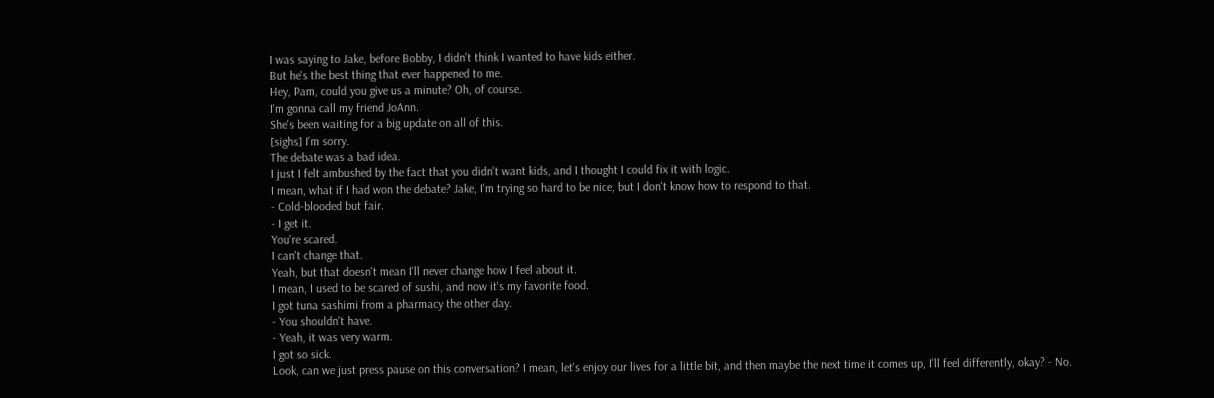I was saying to Jake, before Bobby, I didn't think I wanted to have kids either.
But he's the best thing that ever happened to me.
Hey, Pam, could you give us a minute? Oh, of course.
I'm gonna call my friend JoAnn.
She's been waiting for a big update on all of this.
[sighs] I'm sorry.
The debate was a bad idea.
I just I felt ambushed by the fact that you didn't want kids, and I thought I could fix it with logic.
I mean, what if I had won the debate? Jake, I'm trying so hard to be nice, but I don't know how to respond to that.
- Cold-blooded but fair.
- I get it.
You're scared.
I can't change that.
Yeah, but that doesn't mean I'll never change how I feel about it.
I mean, I used to be scared of sushi, and now it's my favorite food.
I got tuna sashimi from a pharmacy the other day.
- You shouldn't have.
- Yeah, it was very warm.
I got so sick.
Look, can we just press pause on this conversation? I mean, let's enjoy our lives for a little bit, and then maybe the next time it comes up, I'll feel differently, okay? - No.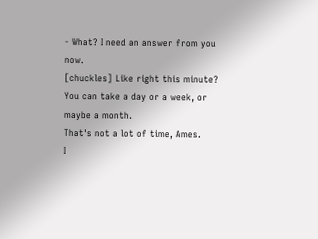- What? I need an answer from you now.
[chuckles] Like right this minute? You can take a day or a week, or maybe a month.
That's not a lot of time, Ames.
I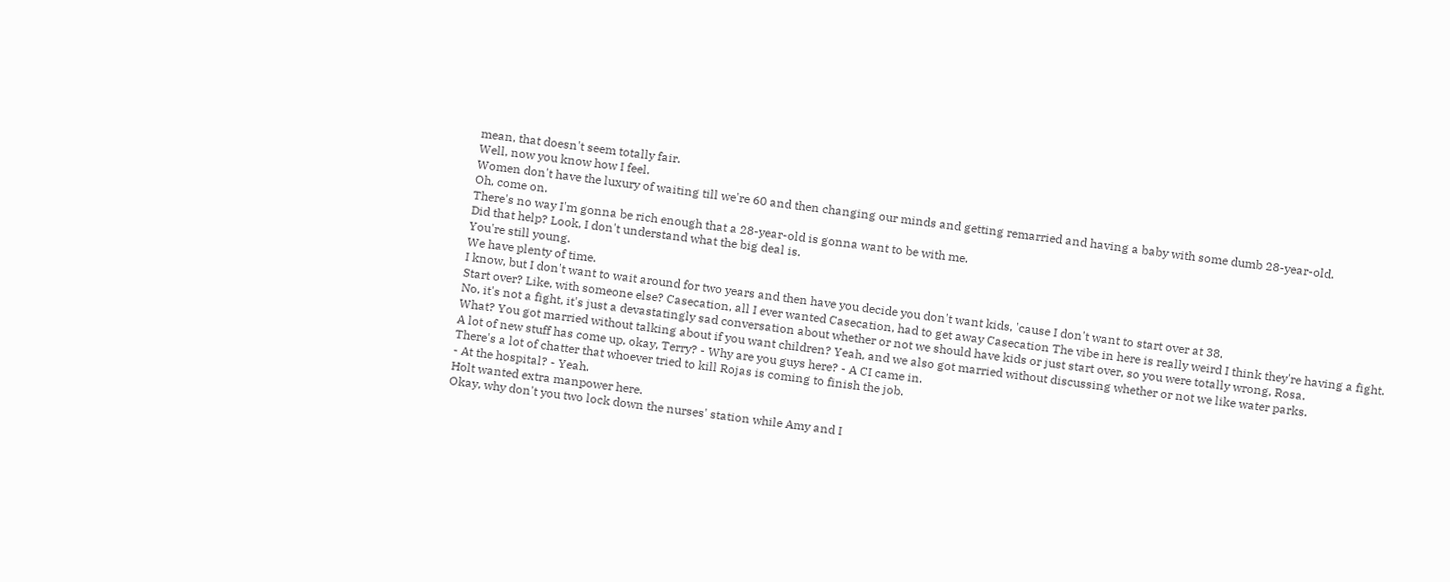mean, that doesn't seem totally fair.
Well, now you know how I feel.
Women don't have the luxury of waiting till we're 60 and then changing our minds and getting remarried and having a baby with some dumb 28-year-old.
Oh, come on.
There's no way I'm gonna be rich enough that a 28-year-old is gonna want to be with me.
Did that help? Look, I don't understand what the big deal is.
You're still young.
We have plenty of time.
I know, but I don't want to wait around for two years and then have you decide you don't want kids, 'cause I don't want to start over at 38.
Start over? Like, with someone else? Casecation, all I ever wanted Casecation, had to get away Casecation The vibe in here is really weird I think they're having a fight.
No, it's not a fight, it's just a devastatingly sad conversation about whether or not we should have kids or just start over, so you were totally wrong, Rosa.
What? You got married without talking about if you want children? Yeah, and we also got married without discussing whether or not we like water parks.
A lot of new stuff has come up, okay, Terry? - Why are you guys here? - A CI came in.
There's a lot of chatter that whoever tried to kill Rojas is coming to finish the job.
- At the hospital? - Yeah.
Holt wanted extra manpower here.
Okay, why don't you two lock down the nurses' station while Amy and I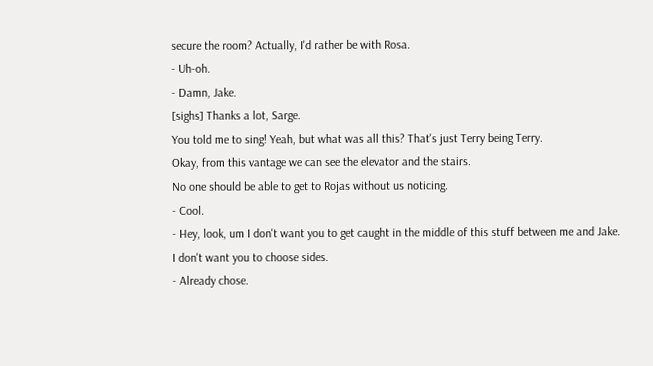secure the room? Actually, I'd rather be with Rosa.
- Uh-oh.
- Damn, Jake.
[sighs] Thanks a lot, Sarge.
You told me to sing! Yeah, but what was all this? That's just Terry being Terry.
Okay, from this vantage we can see the elevator and the stairs.
No one should be able to get to Rojas without us noticing.
- Cool.
- Hey, look, um I don't want you to get caught in the middle of this stuff between me and Jake.
I don't want you to choose sides.
- Already chose.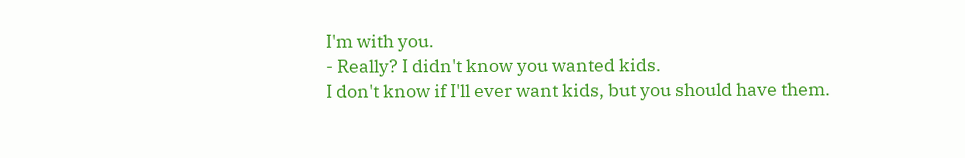I'm with you.
- Really? I didn't know you wanted kids.
I don't know if I'll ever want kids, but you should have them.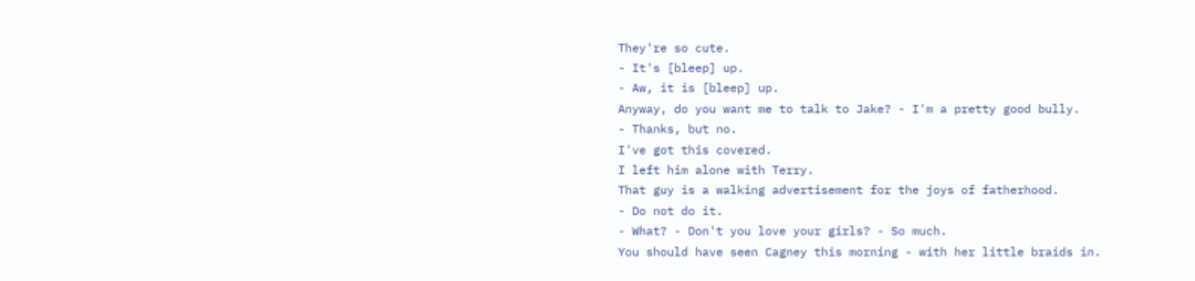They're so cute.
- It's [bleep] up.
- Aw, it is [bleep] up.
Anyway, do you want me to talk to Jake? - I'm a pretty good bully.
- Thanks, but no.
I've got this covered.
I left him alone with Terry.
That guy is a walking advertisement for the joys of fatherhood.
- Do not do it.
- What? - Don't you love your girls? - So much.
You should have seen Cagney this morning - with her little braids in.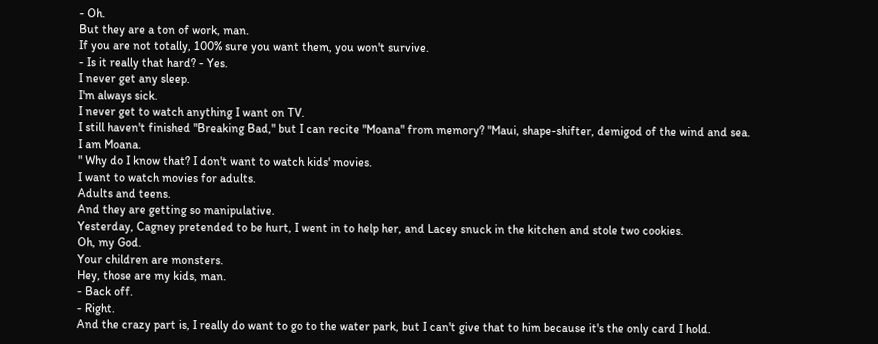- Oh.
But they are a ton of work, man.
If you are not totally, 100% sure you want them, you won't survive.
- Is it really that hard? - Yes.
I never get any sleep.
I'm always sick.
I never get to watch anything I want on TV.
I still haven't finished "Breaking Bad," but I can recite "Moana" from memory? "Maui, shape-shifter, demigod of the wind and sea.
I am Moana.
" Why do I know that? I don't want to watch kids' movies.
I want to watch movies for adults.
Adults and teens.
And they are getting so manipulative.
Yesterday, Cagney pretended to be hurt, I went in to help her, and Lacey snuck in the kitchen and stole two cookies.
Oh, my God.
Your children are monsters.
Hey, those are my kids, man.
- Back off.
- Right.
And the crazy part is, I really do want to go to the water park, but I can't give that to him because it's the only card I hold.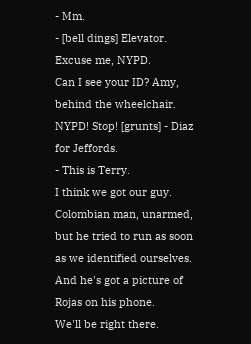- Mm.
- [bell dings] Elevator.
Excuse me, NYPD.
Can I see your ID? Amy, behind the wheelchair.
NYPD! Stop! [grunts] - Diaz for Jeffords.
- This is Terry.
I think we got our guy.
Colombian man, unarmed, but he tried to run as soon as we identified ourselves.
And he's got a picture of Rojas on his phone.
We'll be right there.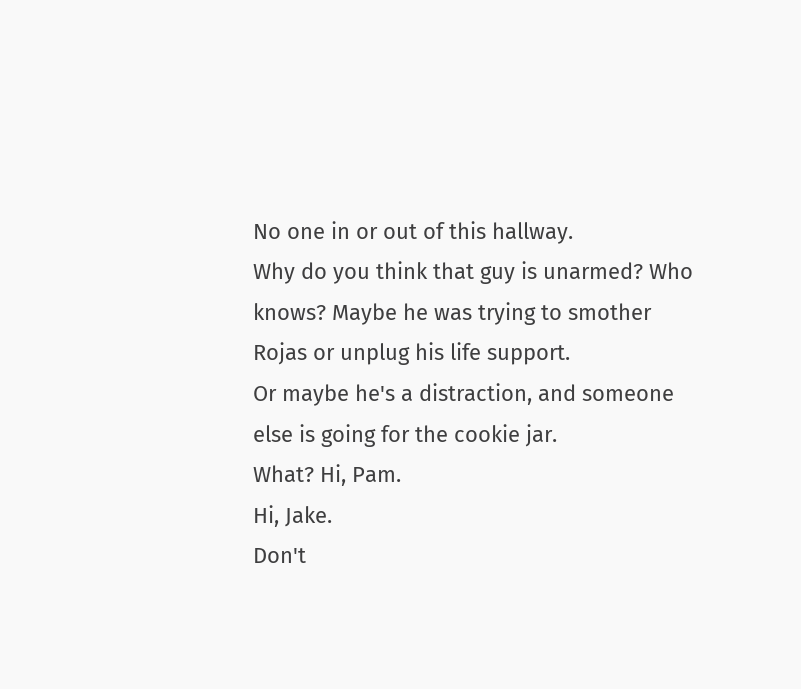No one in or out of this hallway.
Why do you think that guy is unarmed? Who knows? Maybe he was trying to smother Rojas or unplug his life support.
Or maybe he's a distraction, and someone else is going for the cookie jar.
What? Hi, Pam.
Hi, Jake.
Don't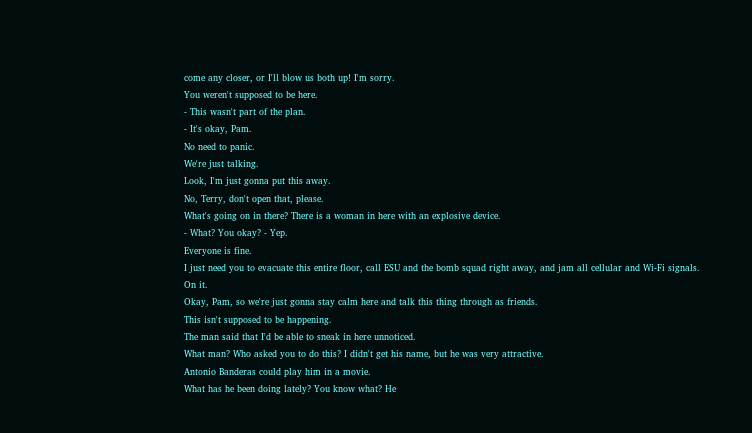come any closer, or I'll blow us both up! I'm sorry.
You weren't supposed to be here.
- This wasn't part of the plan.
- It's okay, Pam.
No need to panic.
We're just talking.
Look, I'm just gonna put this away.
No, Terry, don't open that, please.
What's going on in there? There is a woman in here with an explosive device.
- What? You okay? - Yep.
Everyone is fine.
I just need you to evacuate this entire floor, call ESU and the bomb squad right away, and jam all cellular and Wi-Fi signals.
On it.
Okay, Pam, so we're just gonna stay calm here and talk this thing through as friends.
This isn't supposed to be happening.
The man said that I'd be able to sneak in here unnoticed.
What man? Who asked you to do this? I didn't get his name, but he was very attractive.
Antonio Banderas could play him in a movie.
What has he been doing lately? You know what? He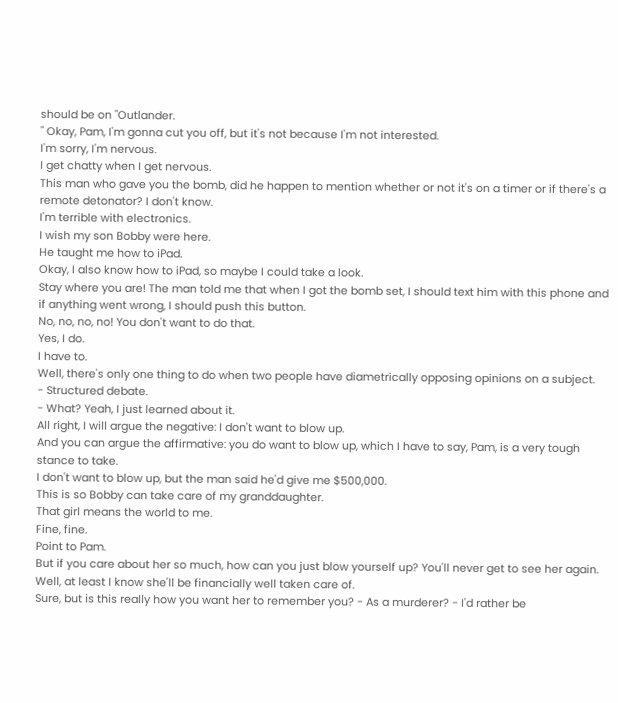should be on "Outlander.
" Okay, Pam, I'm gonna cut you off, but it's not because I'm not interested.
I'm sorry, I'm nervous.
I get chatty when I get nervous.
This man who gave you the bomb, did he happen to mention whether or not it's on a timer or if there's a remote detonator? I don't know.
I'm terrible with electronics.
I wish my son Bobby were here.
He taught me how to iPad.
Okay, I also know how to iPad, so maybe I could take a look.
Stay where you are! The man told me that when I got the bomb set, I should text him with this phone and if anything went wrong, I should push this button.
No, no, no, no! You don't want to do that.
Yes, I do.
I have to.
Well, there's only one thing to do when two people have diametrically opposing opinions on a subject.
- Structured debate.
- What? Yeah, I just learned about it.
All right, I will argue the negative: I don't want to blow up.
And you can argue the affirmative: you do want to blow up, which I have to say, Pam, is a very tough stance to take.
I don't want to blow up, but the man said he'd give me $500,000.
This is so Bobby can take care of my granddaughter.
That girl means the world to me.
Fine, fine.
Point to Pam.
But if you care about her so much, how can you just blow yourself up? You'll never get to see her again.
Well, at least I know she'll be financially well taken care of.
Sure, but is this really how you want her to remember you? - As a murderer? - I'd rather be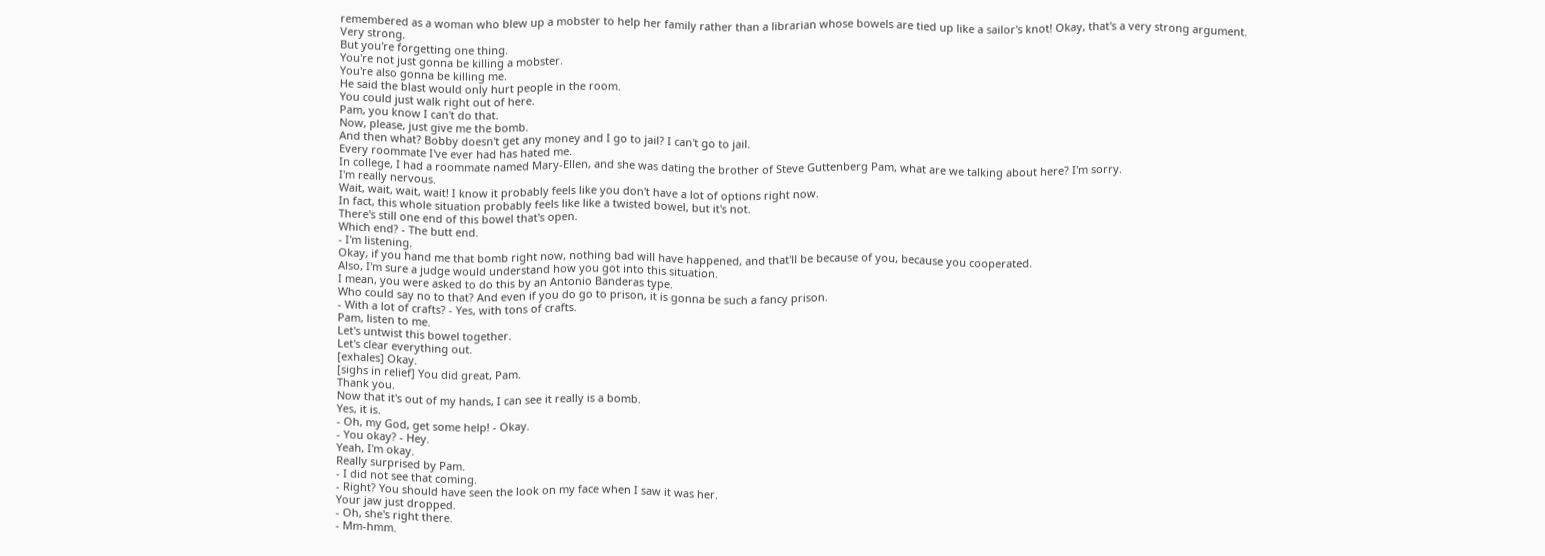remembered as a woman who blew up a mobster to help her family rather than a librarian whose bowels are tied up like a sailor's knot! Okay, that's a very strong argument.
Very strong.
But you're forgetting one thing.
You're not just gonna be killing a mobster.
You're also gonna be killing me.
He said the blast would only hurt people in the room.
You could just walk right out of here.
Pam, you know I can't do that.
Now, please, just give me the bomb.
And then what? Bobby doesn't get any money and I go to jail? I can't go to jail.
Every roommate I've ever had has hated me.
In college, I had a roommate named Mary-Ellen, and she was dating the brother of Steve Guttenberg Pam, what are we talking about here? I'm sorry.
I'm really nervous.
Wait, wait, wait, wait! I know it probably feels like you don't have a lot of options right now.
In fact, this whole situation probably feels like like a twisted bowel, but it's not.
There's still one end of this bowel that's open.
Which end? - The butt end.
- I'm listening.
Okay, if you hand me that bomb right now, nothing bad will have happened, and that'll be because of you, because you cooperated.
Also, I'm sure a judge would understand how you got into this situation.
I mean, you were asked to do this by an Antonio Banderas type.
Who could say no to that? And even if you do go to prison, it is gonna be such a fancy prison.
- With a lot of crafts? - Yes, with tons of crafts.
Pam, listen to me.
Let's untwist this bowel together.
Let's clear everything out.
[exhales] Okay.
[sighs in relief] You did great, Pam.
Thank you.
Now that it's out of my hands, I can see it really is a bomb.
Yes, it is.
- Oh, my God, get some help! - Okay.
- You okay? - Hey.
Yeah, I'm okay.
Really surprised by Pam.
- I did not see that coming.
- Right? You should have seen the look on my face when I saw it was her.
Your jaw just dropped.
- Oh, she's right there.
- Mm-hmm.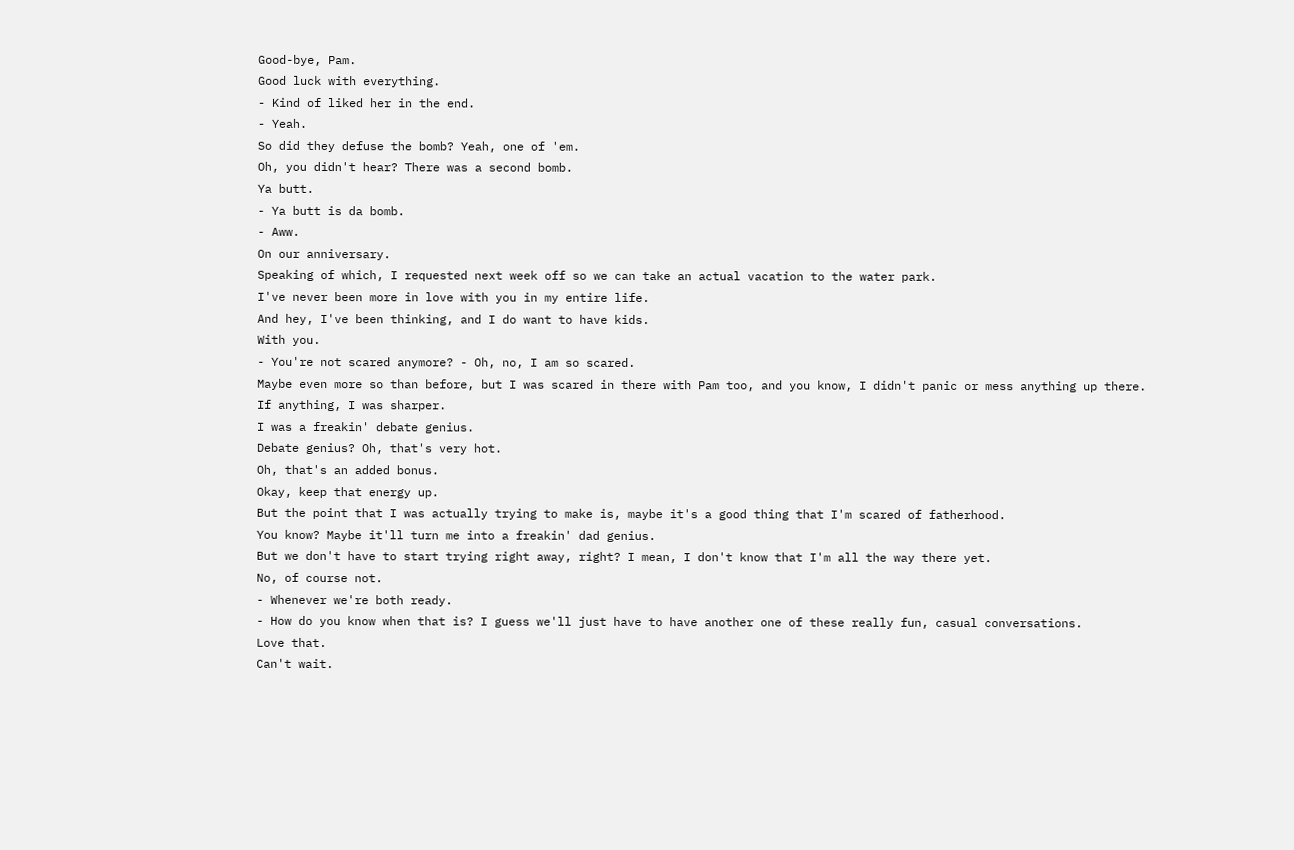Good-bye, Pam.
Good luck with everything.
- Kind of liked her in the end.
- Yeah.
So did they defuse the bomb? Yeah, one of 'em.
Oh, you didn't hear? There was a second bomb.
Ya butt.
- Ya butt is da bomb.
- Aww.
On our anniversary.
Speaking of which, I requested next week off so we can take an actual vacation to the water park.
I've never been more in love with you in my entire life.
And hey, I've been thinking, and I do want to have kids.
With you.
- You're not scared anymore? - Oh, no, I am so scared.
Maybe even more so than before, but I was scared in there with Pam too, and you know, I didn't panic or mess anything up there.
If anything, I was sharper.
I was a freakin' debate genius.
Debate genius? Oh, that's very hot.
Oh, that's an added bonus.
Okay, keep that energy up.
But the point that I was actually trying to make is, maybe it's a good thing that I'm scared of fatherhood.
You know? Maybe it'll turn me into a freakin' dad genius.
But we don't have to start trying right away, right? I mean, I don't know that I'm all the way there yet.
No, of course not.
- Whenever we're both ready.
- How do you know when that is? I guess we'll just have to have another one of these really fun, casual conversations.
Love that.
Can't wait.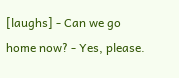[laughs] - Can we go home now? - Yes, please.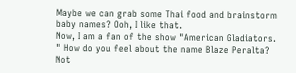Maybe we can grab some Thai food and brainstorm baby names? Ooh, I like that.
Now, I am a fan of the show "American Gladiators.
" How do you feel about the name Blaze Peralta? Not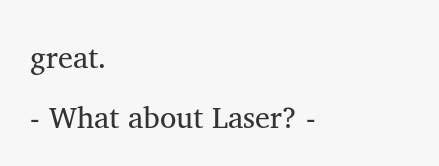great.
- What about Laser? -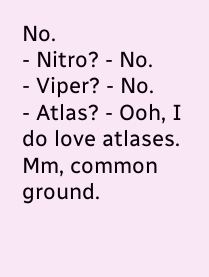No.
- Nitro? - No.
- Viper? - No.
- Atlas? - Ooh, I do love atlases.
Mm, common ground.